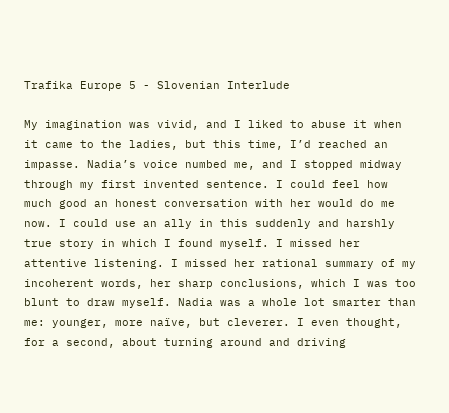Trafika Europe 5 - Slovenian Interlude

My imagination was vivid, and I liked to abuse it when it came to the ladies, but this time, I’d reached an impasse. Nadia’s voice numbed me, and I stopped midway through my first invented sentence. I could feel how much good an honest conversation with her would do me now. I could use an ally in this suddenly and harshly true story in which I found myself. I missed her attentive listening. I missed her rational summary of my incoherent words, her sharp conclusions, which I was too blunt to draw myself. Nadia was a whole lot smarter than me: younger, more naïve, but cleverer. I even thought, for a second, about turning around and driving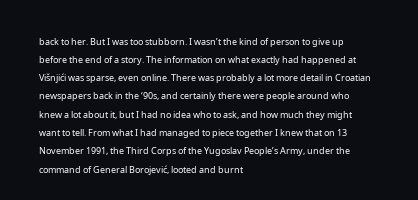back to her. But I was too stubborn. I wasn’t the kind of person to give up before the end of a story. The information on what exactly had happened at Višnjići was sparse, even online. There was probably a lot more detail in Croatian newspapers back in the ‘90s, and certainly there were people around who knew a lot about it, but I had no idea who to ask, and how much they might want to tell. From what I had managed to piece together I knew that on 13 November 1991, the Third Corps of the Yugoslav People’s Army, under the command of General Borojević, looted and burnt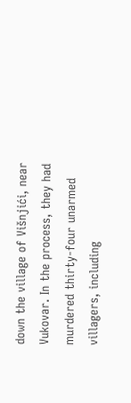down the village of Višnjići, near Vukovar. In the process, they had murdered thirty-four unarmed villagers, including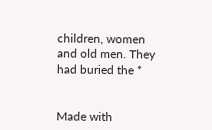children, women and old men. They had buried the *


Made with